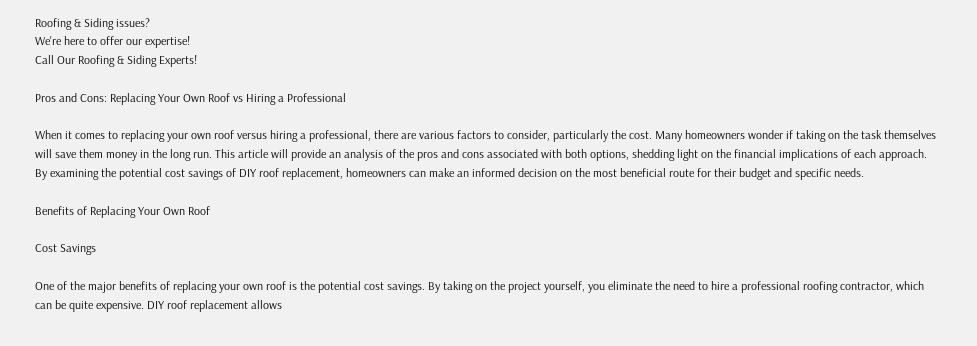Roofing & Siding issues?
We're here to offer our expertise!
Call Our Roofing & Siding Experts!

Pros and Cons: Replacing Your Own Roof vs Hiring a Professional

When it comes to replacing your own roof versus hiring a professional, there are various factors to consider, particularly the cost. Many homeowners wonder if taking on the task themselves will save them money in the long run. This article will provide an analysis of the pros and cons associated with both options, shedding light on the financial implications of each approach. By examining the potential cost savings of DIY roof replacement, homeowners can make an informed decision on the most beneficial route for their budget and specific needs.

Benefits of Replacing Your Own Roof

Cost Savings

One of the major benefits of replacing your own roof is the potential cost savings. By taking on the project yourself, you eliminate the need to hire a professional roofing contractor, which can be quite expensive. DIY roof replacement allows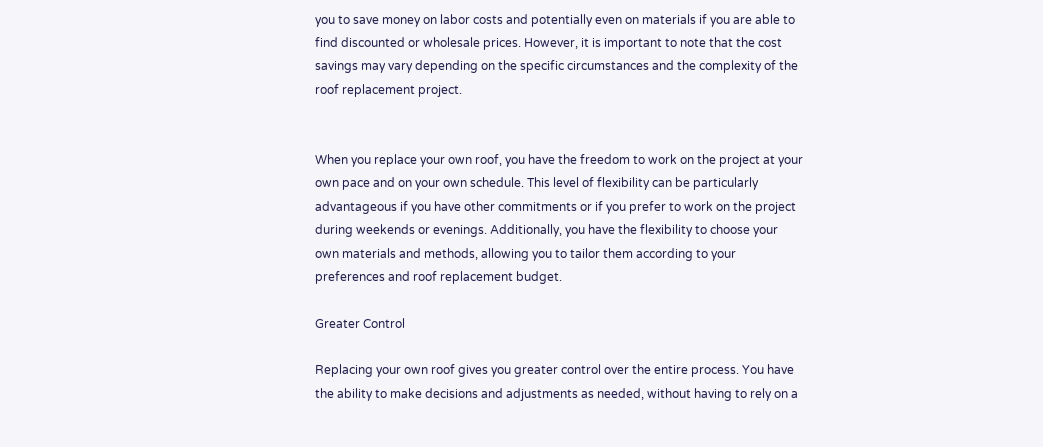you to save money on labor costs and potentially even on materials if you are able to find discounted or wholesale prices. However, it is important to note that the cost savings may vary depending on the specific circumstances and the complexity of the roof replacement project.


When you replace your own roof, you have the freedom to work on the project at your own pace and on your own schedule. This level of flexibility can be particularly advantageous if you have other commitments or if you prefer to work on the project during weekends or evenings. Additionally, you have the flexibility to choose your own materials and methods, allowing you to tailor them according to your preferences and roof replacement budget.

Greater Control

Replacing your own roof gives you greater control over the entire process. You have the ability to make decisions and adjustments as needed, without having to rely on a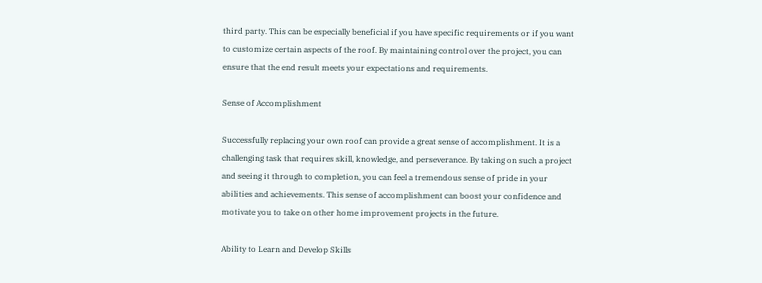third party. This can be especially beneficial if you have specific requirements or if you want to customize certain aspects of the roof. By maintaining control over the project, you can ensure that the end result meets your expectations and requirements.

Sense of Accomplishment

Successfully replacing your own roof can provide a great sense of accomplishment. It is a challenging task that requires skill, knowledge, and perseverance. By taking on such a project and seeing it through to completion, you can feel a tremendous sense of pride in your abilities and achievements. This sense of accomplishment can boost your confidence and motivate you to take on other home improvement projects in the future.

Ability to Learn and Develop Skills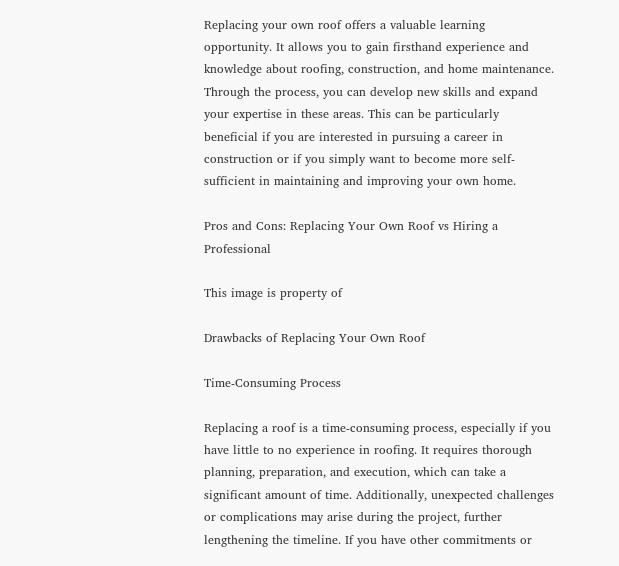Replacing your own roof offers a valuable learning opportunity. It allows you to gain firsthand experience and knowledge about roofing, construction, and home maintenance. Through the process, you can develop new skills and expand your expertise in these areas. This can be particularly beneficial if you are interested in pursuing a career in construction or if you simply want to become more self-sufficient in maintaining and improving your own home.

Pros and Cons: Replacing Your Own Roof vs Hiring a Professional

This image is property of

Drawbacks of Replacing Your Own Roof

Time-Consuming Process

Replacing a roof is a time-consuming process, especially if you have little to no experience in roofing. It requires thorough planning, preparation, and execution, which can take a significant amount of time. Additionally, unexpected challenges or complications may arise during the project, further lengthening the timeline. If you have other commitments or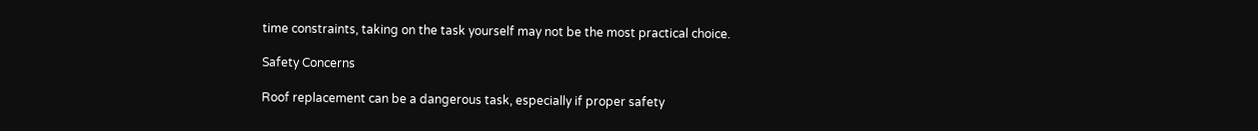time constraints, taking on the task yourself may not be the most practical choice.

Safety Concerns

Roof replacement can be a dangerous task, especially if proper safety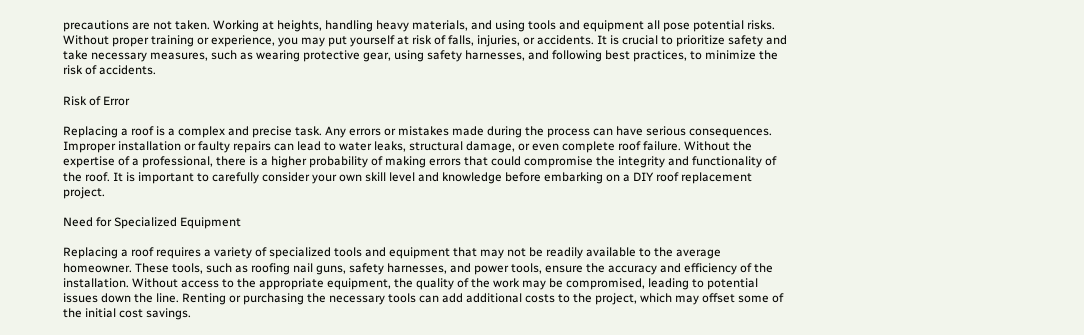precautions are not taken. Working at heights, handling heavy materials, and using tools and equipment all pose potential risks. Without proper training or experience, you may put yourself at risk of falls, injuries, or accidents. It is crucial to prioritize safety and take necessary measures, such as wearing protective gear, using safety harnesses, and following best practices, to minimize the risk of accidents.

Risk of Error

Replacing a roof is a complex and precise task. Any errors or mistakes made during the process can have serious consequences. Improper installation or faulty repairs can lead to water leaks, structural damage, or even complete roof failure. Without the expertise of a professional, there is a higher probability of making errors that could compromise the integrity and functionality of the roof. It is important to carefully consider your own skill level and knowledge before embarking on a DIY roof replacement project.

Need for Specialized Equipment

Replacing a roof requires a variety of specialized tools and equipment that may not be readily available to the average homeowner. These tools, such as roofing nail guns, safety harnesses, and power tools, ensure the accuracy and efficiency of the installation. Without access to the appropriate equipment, the quality of the work may be compromised, leading to potential issues down the line. Renting or purchasing the necessary tools can add additional costs to the project, which may offset some of the initial cost savings.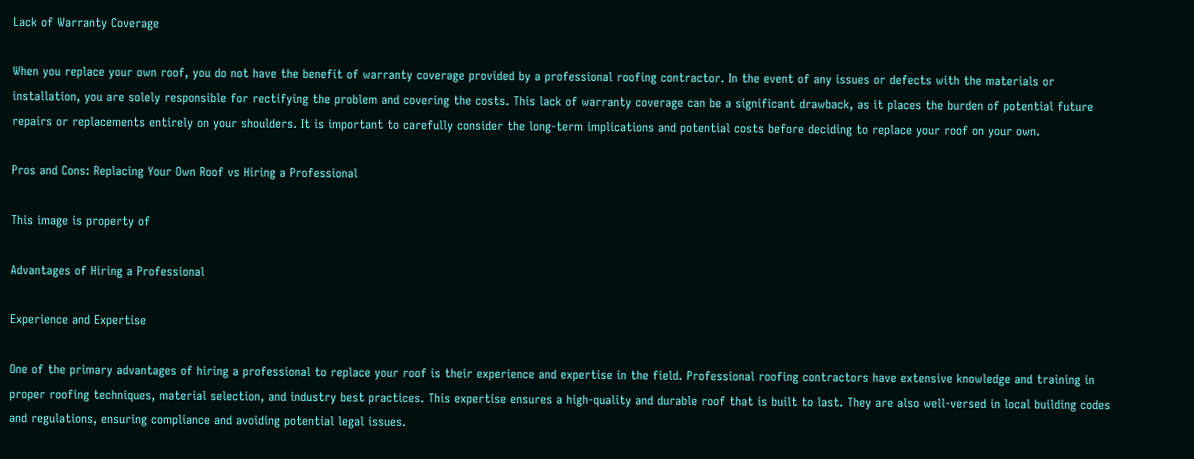Lack of Warranty Coverage

When you replace your own roof, you do not have the benefit of warranty coverage provided by a professional roofing contractor. In the event of any issues or defects with the materials or installation, you are solely responsible for rectifying the problem and covering the costs. This lack of warranty coverage can be a significant drawback, as it places the burden of potential future repairs or replacements entirely on your shoulders. It is important to carefully consider the long-term implications and potential costs before deciding to replace your roof on your own.

Pros and Cons: Replacing Your Own Roof vs Hiring a Professional

This image is property of

Advantages of Hiring a Professional

Experience and Expertise

One of the primary advantages of hiring a professional to replace your roof is their experience and expertise in the field. Professional roofing contractors have extensive knowledge and training in proper roofing techniques, material selection, and industry best practices. This expertise ensures a high-quality and durable roof that is built to last. They are also well-versed in local building codes and regulations, ensuring compliance and avoiding potential legal issues.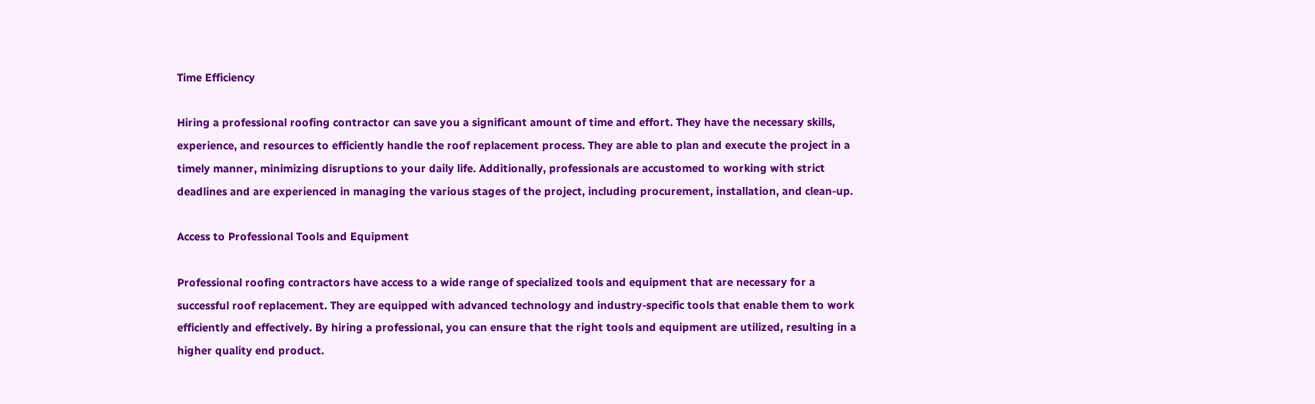Time Efficiency

Hiring a professional roofing contractor can save you a significant amount of time and effort. They have the necessary skills, experience, and resources to efficiently handle the roof replacement process. They are able to plan and execute the project in a timely manner, minimizing disruptions to your daily life. Additionally, professionals are accustomed to working with strict deadlines and are experienced in managing the various stages of the project, including procurement, installation, and clean-up.

Access to Professional Tools and Equipment

Professional roofing contractors have access to a wide range of specialized tools and equipment that are necessary for a successful roof replacement. They are equipped with advanced technology and industry-specific tools that enable them to work efficiently and effectively. By hiring a professional, you can ensure that the right tools and equipment are utilized, resulting in a higher quality end product.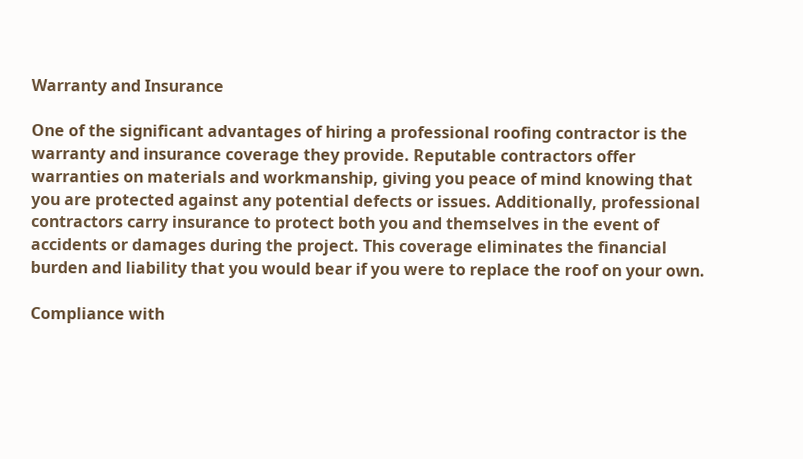Warranty and Insurance

One of the significant advantages of hiring a professional roofing contractor is the warranty and insurance coverage they provide. Reputable contractors offer warranties on materials and workmanship, giving you peace of mind knowing that you are protected against any potential defects or issues. Additionally, professional contractors carry insurance to protect both you and themselves in the event of accidents or damages during the project. This coverage eliminates the financial burden and liability that you would bear if you were to replace the roof on your own.

Compliance with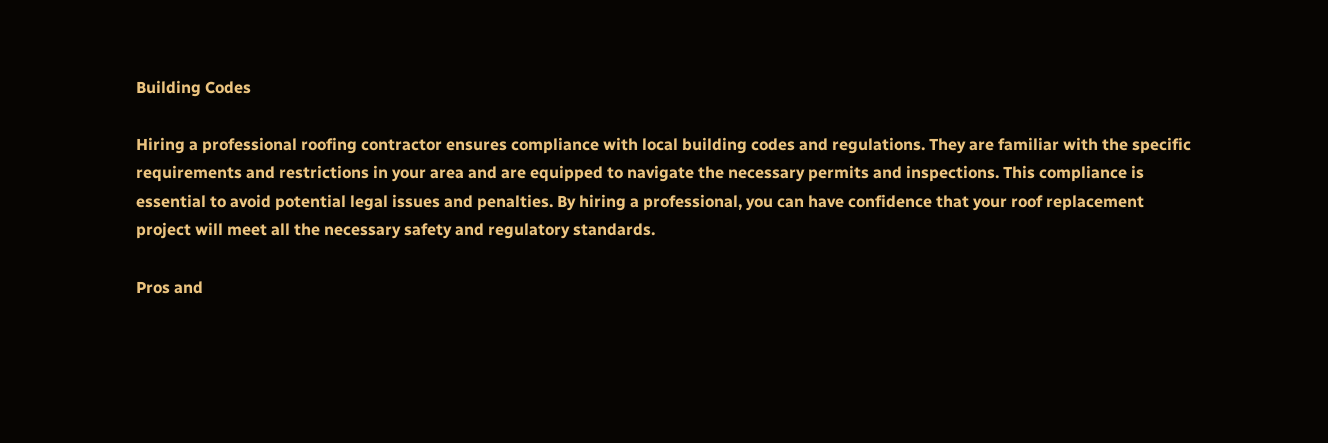Building Codes

Hiring a professional roofing contractor ensures compliance with local building codes and regulations. They are familiar with the specific requirements and restrictions in your area and are equipped to navigate the necessary permits and inspections. This compliance is essential to avoid potential legal issues and penalties. By hiring a professional, you can have confidence that your roof replacement project will meet all the necessary safety and regulatory standards.

Pros and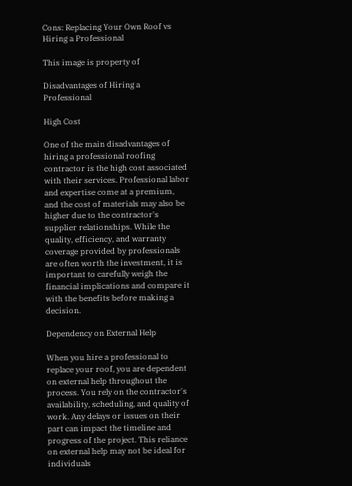Cons: Replacing Your Own Roof vs Hiring a Professional

This image is property of

Disadvantages of Hiring a Professional

High Cost

One of the main disadvantages of hiring a professional roofing contractor is the high cost associated with their services. Professional labor and expertise come at a premium, and the cost of materials may also be higher due to the contractor's supplier relationships. While the quality, efficiency, and warranty coverage provided by professionals are often worth the investment, it is important to carefully weigh the financial implications and compare it with the benefits before making a decision.

Dependency on External Help

When you hire a professional to replace your roof, you are dependent on external help throughout the process. You rely on the contractor's availability, scheduling, and quality of work. Any delays or issues on their part can impact the timeline and progress of the project. This reliance on external help may not be ideal for individuals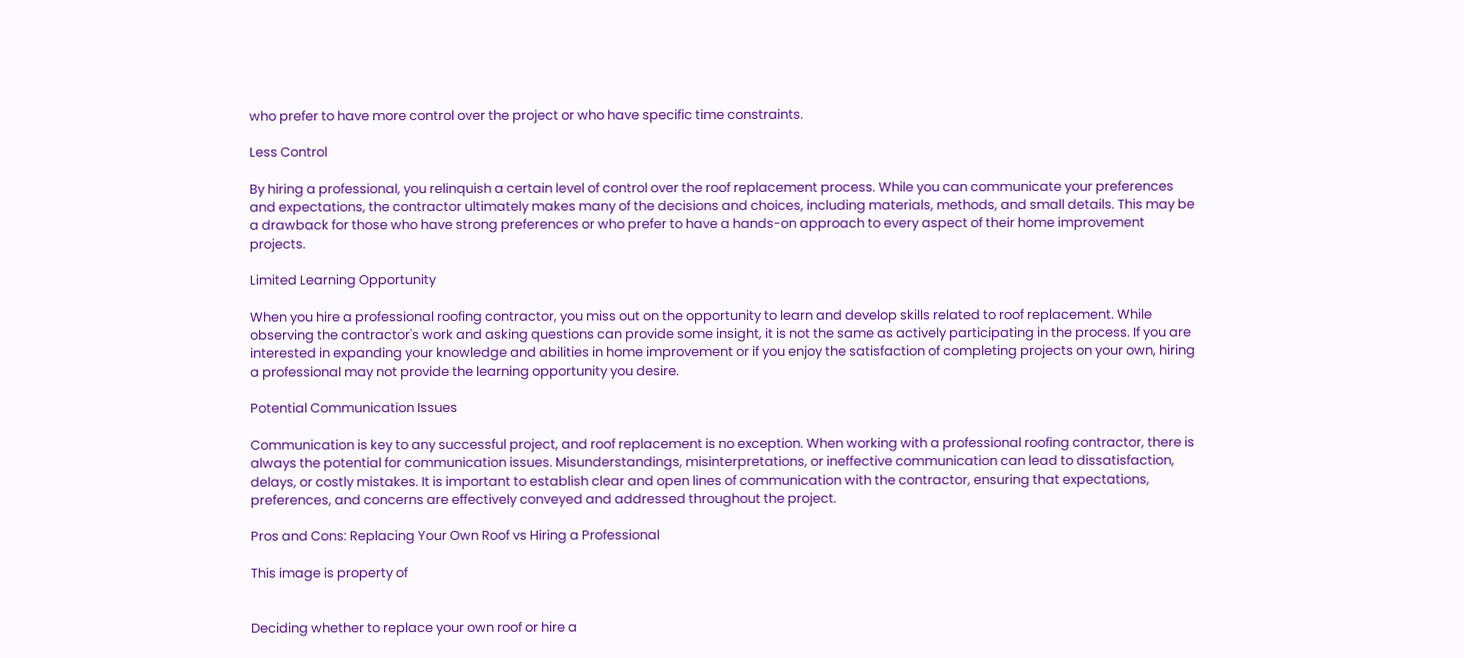who prefer to have more control over the project or who have specific time constraints.

Less Control

By hiring a professional, you relinquish a certain level of control over the roof replacement process. While you can communicate your preferences and expectations, the contractor ultimately makes many of the decisions and choices, including materials, methods, and small details. This may be a drawback for those who have strong preferences or who prefer to have a hands-on approach to every aspect of their home improvement projects.

Limited Learning Opportunity

When you hire a professional roofing contractor, you miss out on the opportunity to learn and develop skills related to roof replacement. While observing the contractor's work and asking questions can provide some insight, it is not the same as actively participating in the process. If you are interested in expanding your knowledge and abilities in home improvement or if you enjoy the satisfaction of completing projects on your own, hiring a professional may not provide the learning opportunity you desire.

Potential Communication Issues

Communication is key to any successful project, and roof replacement is no exception. When working with a professional roofing contractor, there is always the potential for communication issues. Misunderstandings, misinterpretations, or ineffective communication can lead to dissatisfaction, delays, or costly mistakes. It is important to establish clear and open lines of communication with the contractor, ensuring that expectations, preferences, and concerns are effectively conveyed and addressed throughout the project.

Pros and Cons: Replacing Your Own Roof vs Hiring a Professional

This image is property of


Deciding whether to replace your own roof or hire a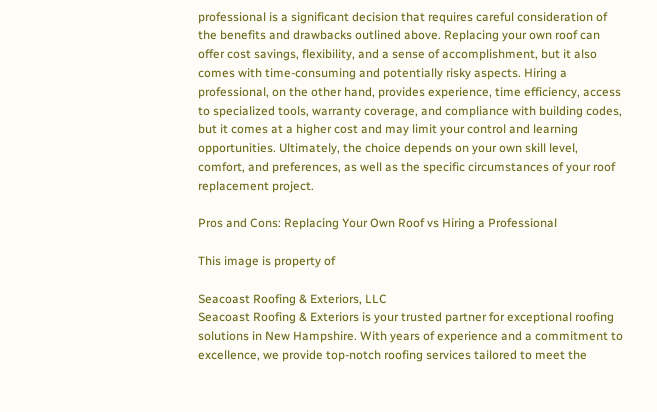professional is a significant decision that requires careful consideration of the benefits and drawbacks outlined above. Replacing your own roof can offer cost savings, flexibility, and a sense of accomplishment, but it also comes with time-consuming and potentially risky aspects. Hiring a professional, on the other hand, provides experience, time efficiency, access to specialized tools, warranty coverage, and compliance with building codes, but it comes at a higher cost and may limit your control and learning opportunities. Ultimately, the choice depends on your own skill level, comfort, and preferences, as well as the specific circumstances of your roof replacement project.

Pros and Cons: Replacing Your Own Roof vs Hiring a Professional

This image is property of

Seacoast Roofing & Exteriors, LLC
Seacoast Roofing & Exteriors is your trusted partner for exceptional roofing solutions in New Hampshire. With years of experience and a commitment to excellence, we provide top-notch roofing services tailored to meet the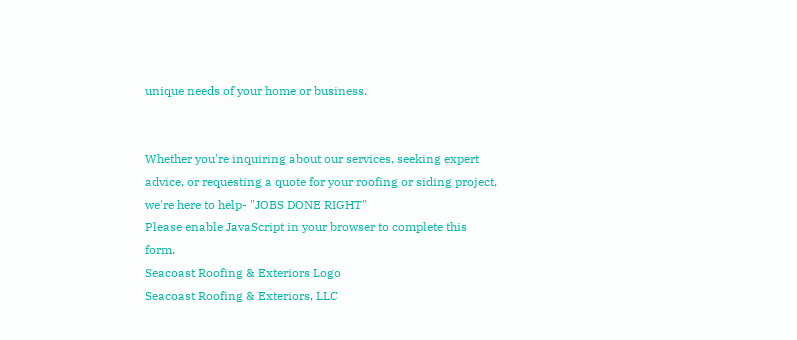unique needs of your home or business.


Whether you're inquiring about our services, seeking expert advice, or requesting a quote for your roofing or siding project, we're here to help- "JOBS DONE RIGHT"
Please enable JavaScript in your browser to complete this form.
Seacoast Roofing & Exteriors Logo
Seacoast Roofing & Exteriors, LLC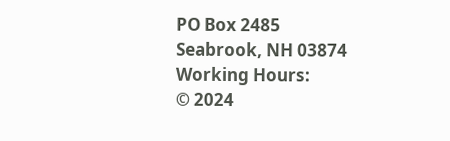PO Box 2485
Seabrook, NH 03874
Working Hours:
© 2024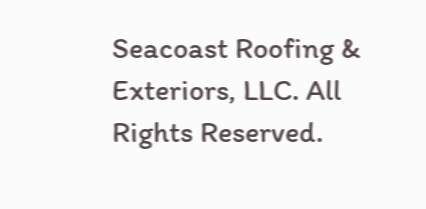Seacoast Roofing & Exteriors, LLC. All Rights Reserved.